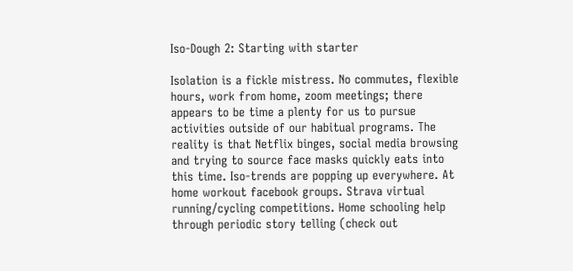Iso-Dough 2: Starting with starter

Isolation is a fickle mistress. No commutes, flexible hours, work from home, zoom meetings; there appears to be time a plenty for us to pursue activities outside of our habitual programs. The reality is that Netflix binges, social media browsing and trying to source face masks quickly eats into this time. Iso-trends are popping up everywhere. At home workout facebook groups. Strava virtual running/cycling competitions. Home schooling help through periodic story telling (check out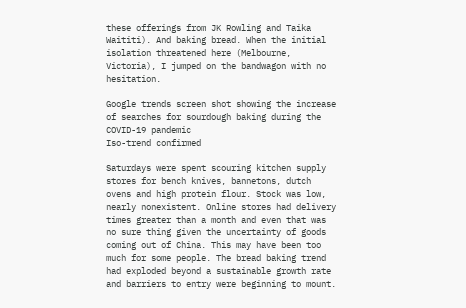these offerings from JK Rowling and Taika Waititi). And baking bread. When the initial isolation threatened here (Melbourne, Victoria), I jumped on the bandwagon with no hesitation.

Google trends screen shot showing the increase of searches for sourdough baking during the COVID-19 pandemic
Iso-trend confirmed

Saturdays were spent scouring kitchen supply stores for bench knives, bannetons, dutch ovens and high protein flour. Stock was low, nearly nonexistent. Online stores had delivery times greater than a month and even that was no sure thing given the uncertainty of goods coming out of China. This may have been too much for some people. The bread baking trend had exploded beyond a sustainable growth rate and barriers to entry were beginning to mount.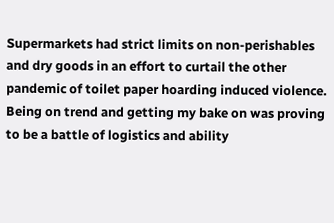Supermarkets had strict limits on non-perishables and dry goods in an effort to curtail the other pandemic of toilet paper hoarding induced violence. Being on trend and getting my bake on was proving to be a battle of logistics and ability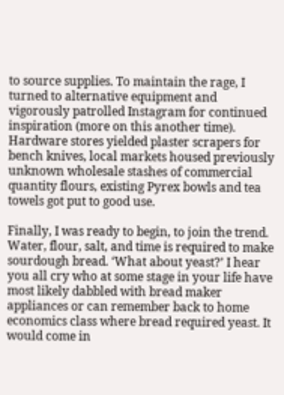to source supplies. To maintain the rage, I turned to alternative equipment and vigorously patrolled Instagram for continued inspiration (more on this another time). Hardware stores yielded plaster scrapers for bench knives, local markets housed previously unknown wholesale stashes of commercial quantity flours, existing Pyrex bowls and tea towels got put to good use.

Finally, I was ready to begin, to join the trend. Water, flour, salt, and time is required to make sourdough bread. ‘What about yeast?’ I hear you all cry who at some stage in your life have most likely dabbled with bread maker appliances or can remember back to home economics class where bread required yeast. It would come in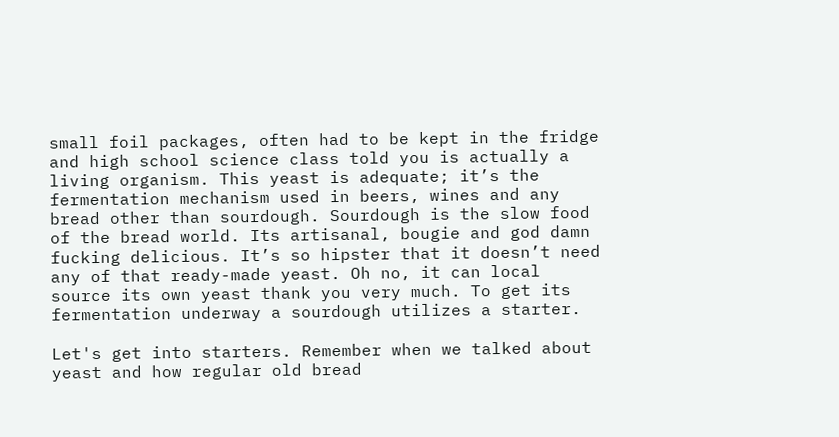small foil packages, often had to be kept in the fridge and high school science class told you is actually a living organism. This yeast is adequate; it’s the fermentation mechanism used in beers, wines and any bread other than sourdough. Sourdough is the slow food of the bread world. Its artisanal, bougie and god damn fucking delicious. It’s so hipster that it doesn’t need any of that ready-made yeast. Oh no, it can local source its own yeast thank you very much. To get its fermentation underway a sourdough utilizes a starter.

Let's get into starters. Remember when we talked about yeast and how regular old bread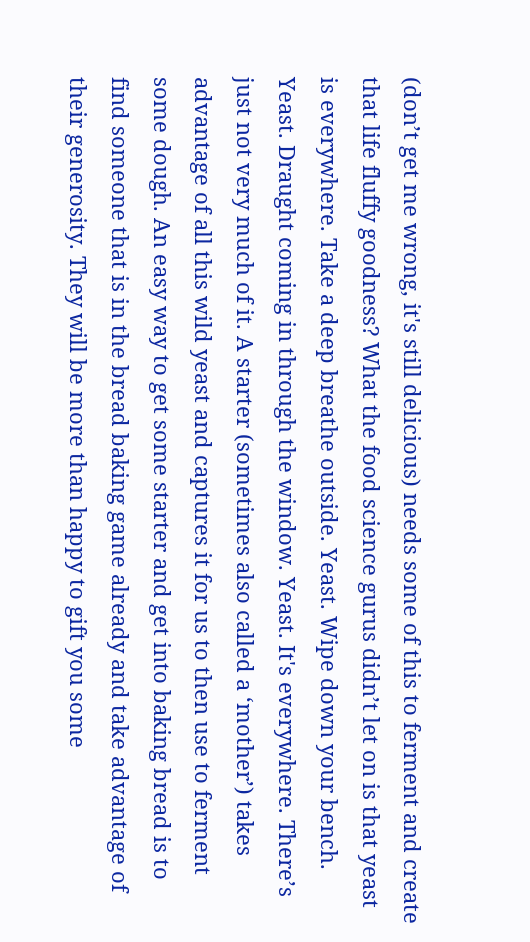(don’t get me wrong, it's still delicious) needs some of this to ferment and create that life fluffy goodness? What the food science gurus didn’t let on is that yeast is everywhere. Take a deep breathe outside. Yeast. Wipe down your bench. Yeast. Draught coming in through the window. Yeast. It's everywhere. There’s just not very much of it. A starter (sometimes also called a ‘mother’) takes advantage of all this wild yeast and captures it for us to then use to ferment some dough. An easy way to get some starter and get into baking bread is to find someone that is in the bread baking game already and take advantage of their generosity. They will be more than happy to gift you some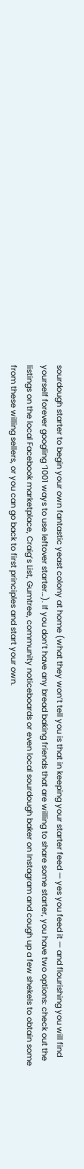sourdough starter to begin your own fantastic yeast colony at home (what they won’t tell you is that in keeping your starter feed — yes you feed it — and flourishing you will find yourself forever googling ‘1001 ways to use leftover starter…). If you don’t have any bread baking friends that are willing to share some starter, you have two options: check out the listings on the local Facebook marketplace, Craig’s List, Gumtree, community noticeboards or even local sourdough baker on Instagram and cough up a few shekels to obtain some from these willing sellers, or you can go back to first principles and start your own.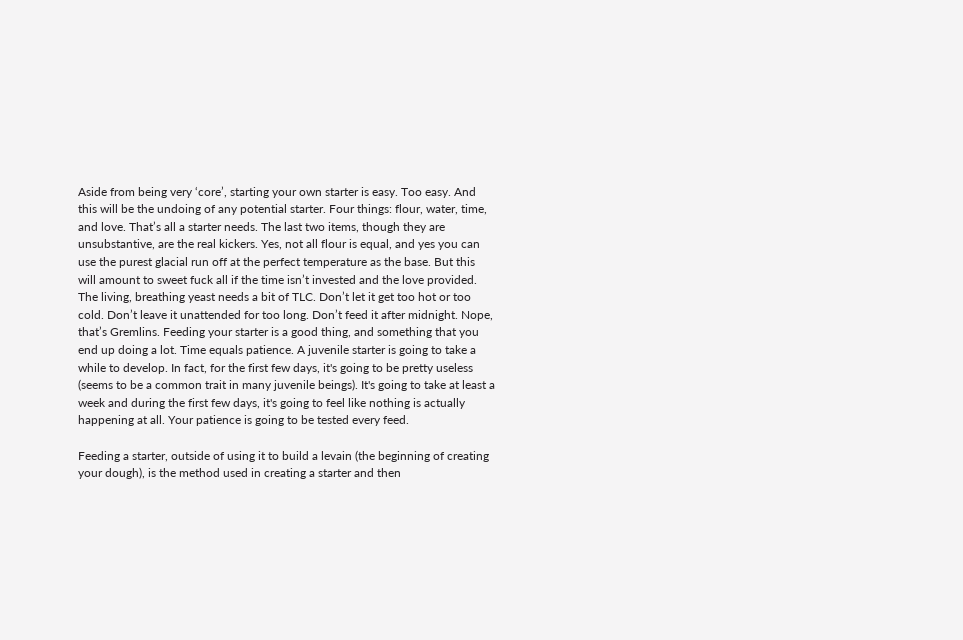Aside from being very ‘core’, starting your own starter is easy. Too easy. And this will be the undoing of any potential starter. Four things: flour, water, time, and love. That’s all a starter needs. The last two items, though they are unsubstantive, are the real kickers. Yes, not all flour is equal, and yes you can use the purest glacial run off at the perfect temperature as the base. But this will amount to sweet fuck all if the time isn’t invested and the love provided. The living, breathing yeast needs a bit of TLC. Don’t let it get too hot or too cold. Don’t leave it unattended for too long. Don’t feed it after midnight. Nope, that’s Gremlins. Feeding your starter is a good thing, and something that you end up doing a lot. Time equals patience. A juvenile starter is going to take a while to develop. In fact, for the first few days, it's going to be pretty useless (seems to be a common trait in many juvenile beings). It's going to take at least a week and during the first few days, it's going to feel like nothing is actually happening at all. Your patience is going to be tested every feed.

Feeding a starter, outside of using it to build a levain (the beginning of creating your dough), is the method used in creating a starter and then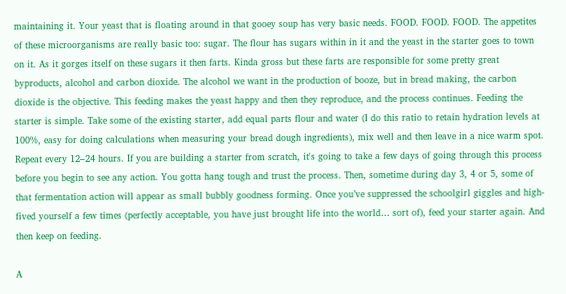maintaining it. Your yeast that is floating around in that gooey soup has very basic needs. FOOD. FOOD. FOOD. The appetites of these microorganisms are really basic too: sugar. The flour has sugars within in it and the yeast in the starter goes to town on it. As it gorges itself on these sugars it then farts. Kinda gross but these farts are responsible for some pretty great byproducts, alcohol and carbon dioxide. The alcohol we want in the production of booze, but in bread making, the carbon dioxide is the objective. This feeding makes the yeast happy and then they reproduce, and the process continues. Feeding the starter is simple. Take some of the existing starter, add equal parts flour and water (I do this ratio to retain hydration levels at 100%, easy for doing calculations when measuring your bread dough ingredients), mix well and then leave in a nice warm spot. Repeat every 12–24 hours. If you are building a starter from scratch, it's going to take a few days of going through this process before you begin to see any action. You gotta hang tough and trust the process. Then, sometime during day 3, 4 or 5, some of that fermentation action will appear as small bubbly goodness forming. Once you’ve suppressed the schoolgirl giggles and high-fived yourself a few times (perfectly acceptable, you have just brought life into the world… sort of), feed your starter again. And then keep on feeding.

A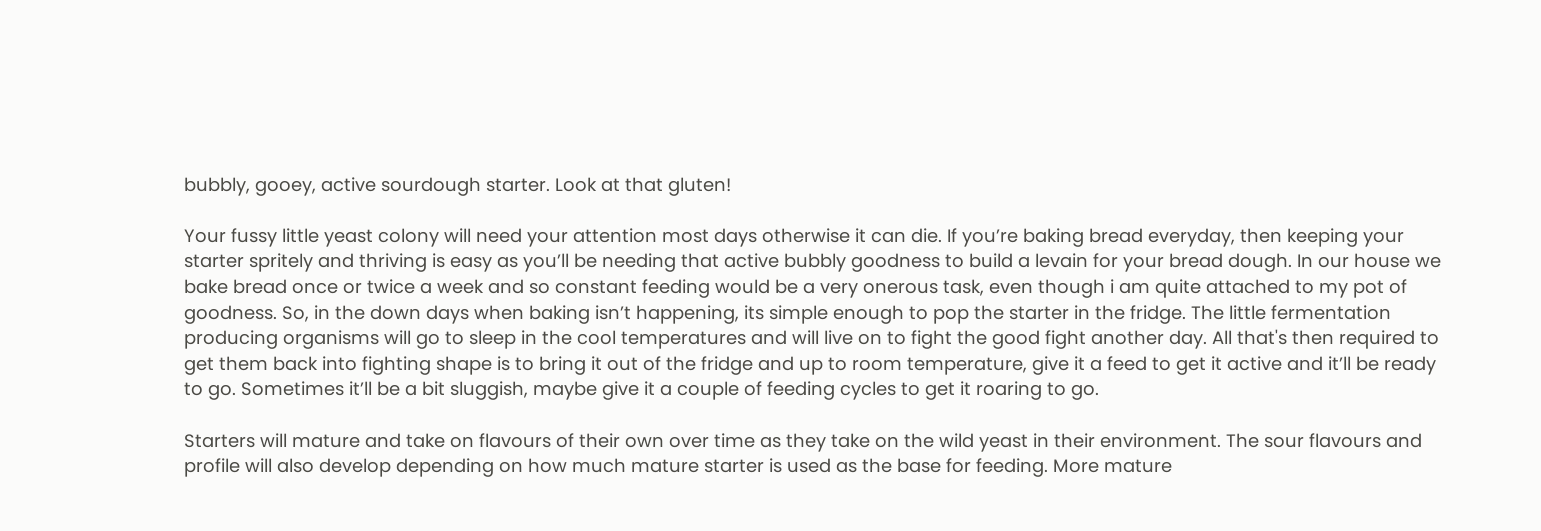bubbly, gooey, active sourdough starter. Look at that gluten!

Your fussy little yeast colony will need your attention most days otherwise it can die. If you’re baking bread everyday, then keeping your starter spritely and thriving is easy as you’ll be needing that active bubbly goodness to build a levain for your bread dough. In our house we bake bread once or twice a week and so constant feeding would be a very onerous task, even though i am quite attached to my pot of goodness. So, in the down days when baking isn’t happening, its simple enough to pop the starter in the fridge. The little fermentation producing organisms will go to sleep in the cool temperatures and will live on to fight the good fight another day. All that's then required to get them back into fighting shape is to bring it out of the fridge and up to room temperature, give it a feed to get it active and it’ll be ready to go. Sometimes it’ll be a bit sluggish, maybe give it a couple of feeding cycles to get it roaring to go.

Starters will mature and take on flavours of their own over time as they take on the wild yeast in their environment. The sour flavours and profile will also develop depending on how much mature starter is used as the base for feeding. More mature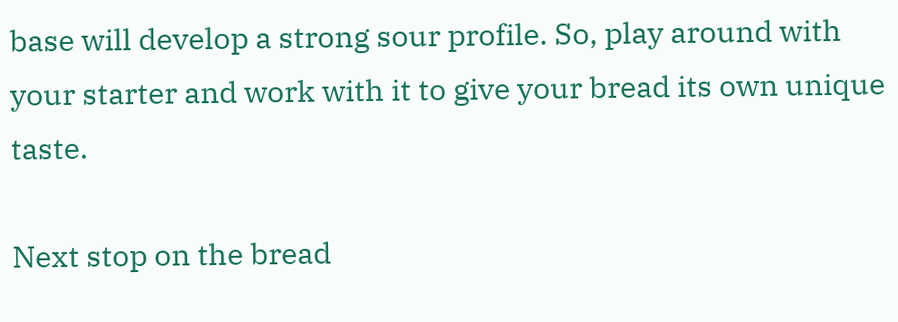base will develop a strong sour profile. So, play around with your starter and work with it to give your bread its own unique taste.

Next stop on the bread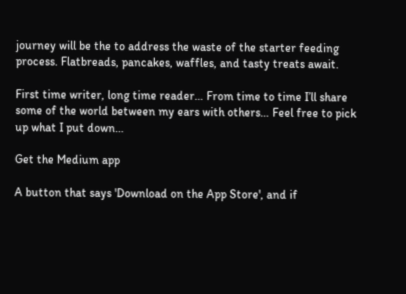journey will be the to address the waste of the starter feeding process. Flatbreads, pancakes, waffles, and tasty treats await.

First time writer, long time reader… From time to time I’ll share some of the world between my ears with others… Feel free to pick up what I put down…

Get the Medium app

A button that says 'Download on the App Store', and if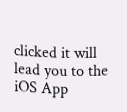clicked it will lead you to the iOS App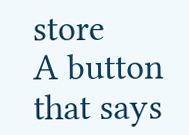store
A button that says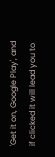'Get it on, Google Play', and if clicked it will lead you to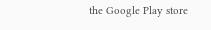the Google Play store